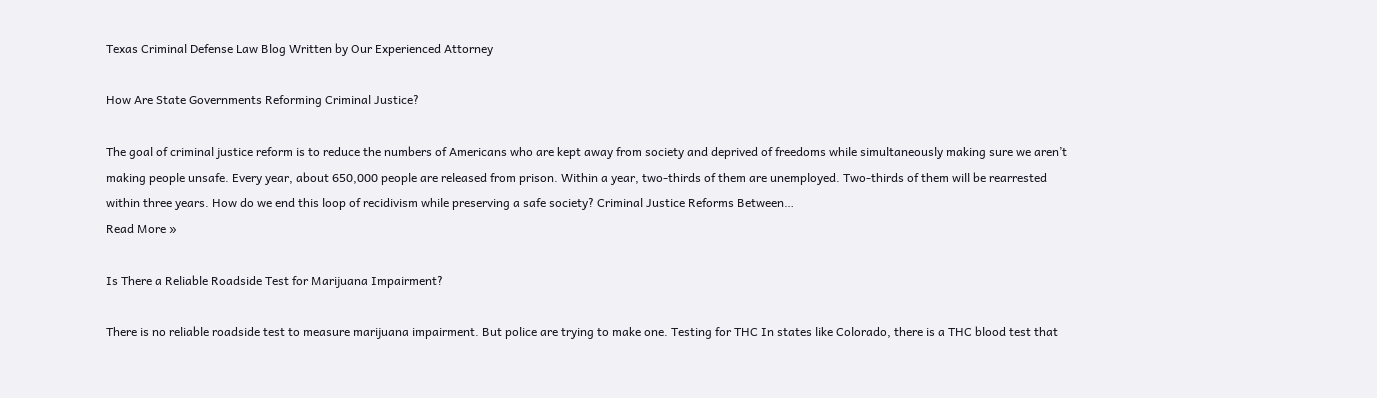Texas Criminal Defense Law Blog Written by Our Experienced Attorney

How Are State Governments Reforming Criminal Justice?

The goal of criminal justice reform is to reduce the numbers of Americans who are kept away from society and deprived of freedoms while simultaneously making sure we aren’t making people unsafe. Every year, about 650,000 people are released from prison. Within a year, two-thirds of them are unemployed. Two-thirds of them will be rearrested within three years. How do we end this loop of recidivism while preserving a safe society? Criminal Justice Reforms Between…
Read More »

Is There a Reliable Roadside Test for Marijuana Impairment?

There is no reliable roadside test to measure marijuana impairment. But police are trying to make one. Testing for THC In states like Colorado, there is a THC blood test that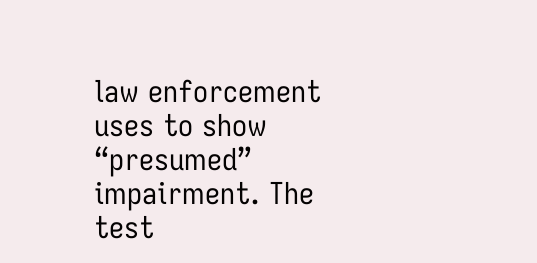law enforcement uses to show “presumed” impairment. The test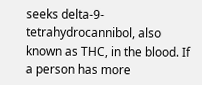seeks delta-9-tetrahydrocannibol, also known as THC, in the blood. If a person has more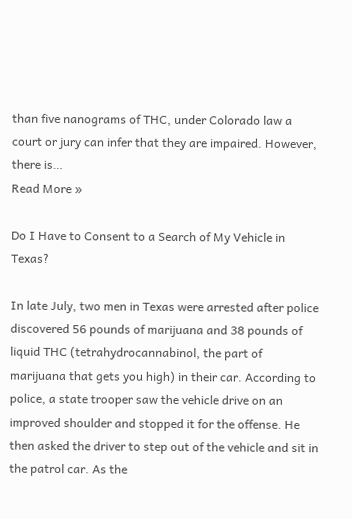than five nanograms of THC, under Colorado law a court or jury can infer that they are impaired. However, there is…
Read More »

Do I Have to Consent to a Search of My Vehicle in Texas?

In late July, two men in Texas were arrested after police discovered 56 pounds of marijuana and 38 pounds of liquid THC (tetrahydrocannabinol, the part of marijuana that gets you high) in their car. According to police, a state trooper saw the vehicle drive on an improved shoulder and stopped it for the offense. He then asked the driver to step out of the vehicle and sit in the patrol car. As the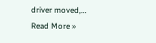driver moved,…
Read More »